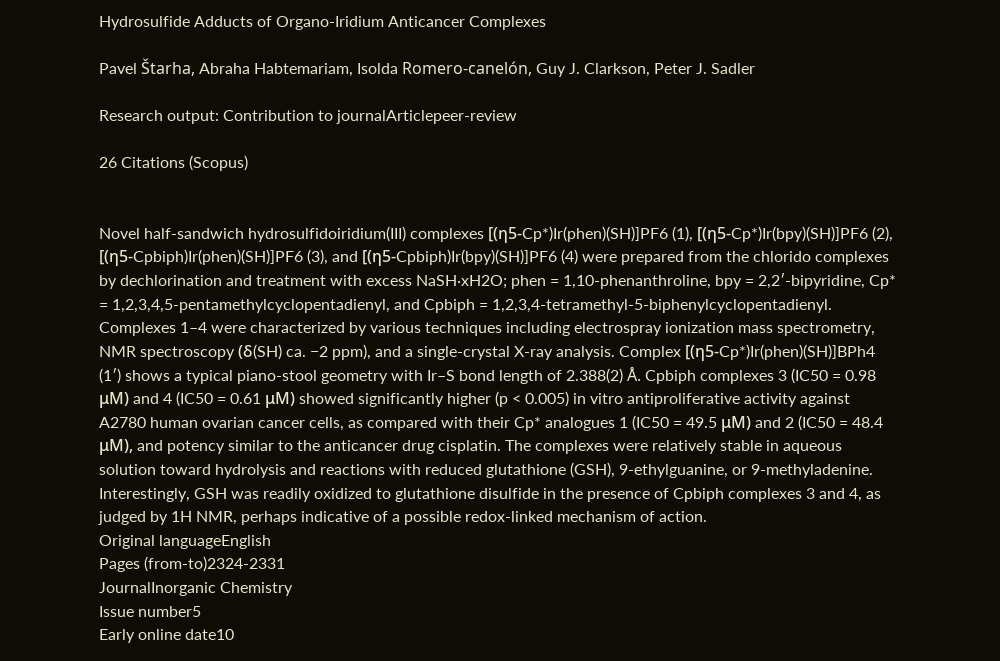Hydrosulfide Adducts of Organo-Iridium Anticancer Complexes

Pavel Štarha, Abraha Habtemariam, Isolda Romero-canelón, Guy J. Clarkson, Peter J. Sadler

Research output: Contribution to journalArticlepeer-review

26 Citations (Scopus)


Novel half-sandwich hydrosulfidoiridium(III) complexes [(η5-Cp*)Ir(phen)(SH)]PF6 (1), [(η5-Cp*)Ir(bpy)(SH)]PF6 (2), [(η5-Cpbiph)Ir(phen)(SH)]PF6 (3), and [(η5-Cpbiph)Ir(bpy)(SH)]PF6 (4) were prepared from the chlorido complexes by dechlorination and treatment with excess NaSH·xH2O; phen = 1,10-phenanthroline, bpy = 2,2′-bipyridine, Cp* = 1,2,3,4,5-pentamethylcyclopentadienyl, and Cpbiph = 1,2,3,4-tetramethyl-5-biphenylcyclopentadienyl. Complexes 1–4 were characterized by various techniques including electrospray ionization mass spectrometry, NMR spectroscopy (δ(SH) ca. −2 ppm), and a single-crystal X-ray analysis. Complex [(η5-Cp*)Ir(phen)(SH)]BPh4 (1′) shows a typical piano-stool geometry with Ir–S bond length of 2.388(2) Å. Cpbiph complexes 3 (IC50 = 0.98 μM) and 4 (IC50 = 0.61 μM) showed significantly higher (p < 0.005) in vitro antiproliferative activity against A2780 human ovarian cancer cells, as compared with their Cp* analogues 1 (IC50 = 49.5 μM) and 2 (IC50 = 48.4 μM), and potency similar to the anticancer drug cisplatin. The complexes were relatively stable in aqueous solution toward hydrolysis and reactions with reduced glutathione (GSH), 9-ethylguanine, or 9-methyladenine. Interestingly, GSH was readily oxidized to glutathione disulfide in the presence of Cpbiph complexes 3 and 4, as judged by 1H NMR, perhaps indicative of a possible redox-linked mechanism of action.
Original languageEnglish
Pages (from-to)2324-2331
JournalInorganic Chemistry
Issue number5
Early online date10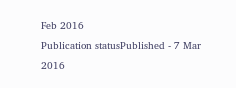Feb 2016
Publication statusPublished - 7 Mar 2016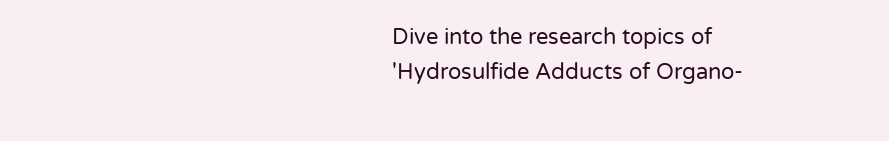Dive into the research topics of 'Hydrosulfide Adducts of Organo-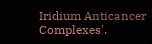Iridium Anticancer Complexes'.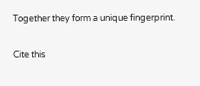Together they form a unique fingerprint.

Cite this